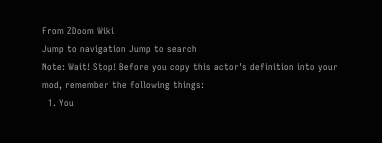From ZDoom Wiki
Jump to navigation Jump to search
Note: Wait! Stop! Before you copy this actor's definition into your mod, remember the following things:
  1. You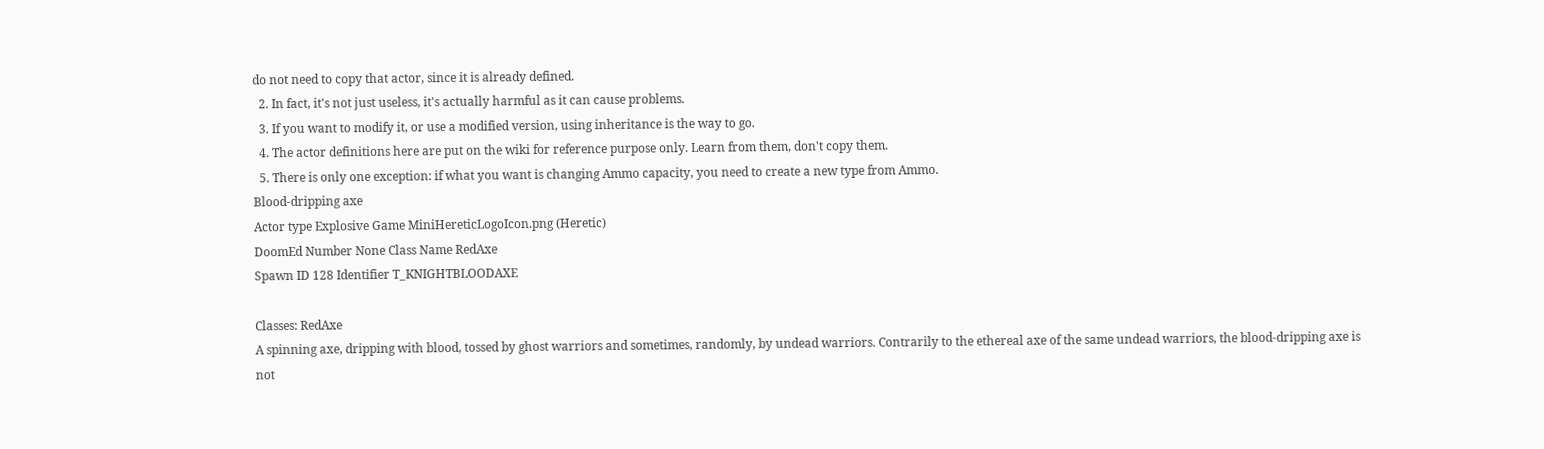do not need to copy that actor, since it is already defined.
  2. In fact, it's not just useless, it's actually harmful as it can cause problems.
  3. If you want to modify it, or use a modified version, using inheritance is the way to go.
  4. The actor definitions here are put on the wiki for reference purpose only. Learn from them, don't copy them.
  5. There is only one exception: if what you want is changing Ammo capacity, you need to create a new type from Ammo.
Blood-dripping axe
Actor type Explosive Game MiniHereticLogoIcon.png (Heretic)
DoomEd Number None Class Name RedAxe
Spawn ID 128 Identifier T_KNIGHTBLOODAXE

Classes: RedAxe
A spinning axe, dripping with blood, tossed by ghost warriors and sometimes, randomly, by undead warriors. Contrarily to the ethereal axe of the same undead warriors, the blood-dripping axe is not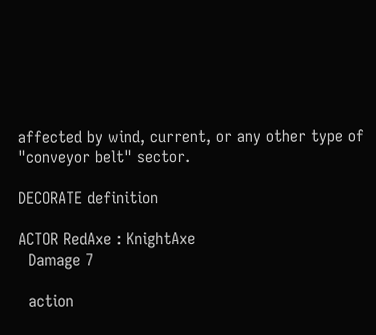affected by wind, current, or any other type of "conveyor belt" sector.

DECORATE definition

ACTOR RedAxe : KnightAxe
  Damage 7

  action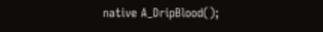native A_DripBlood();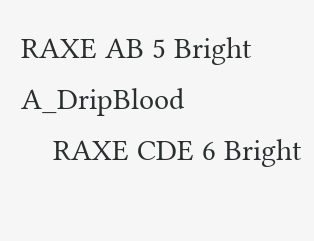RAXE AB 5 Bright A_DripBlood
    RAXE CDE 6 Bright